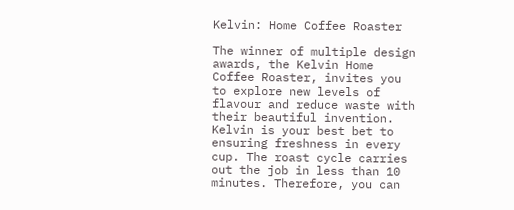Kelvin: Home Coffee Roaster

The winner of multiple design awards, the Kelvin Home Coffee Roaster, invites you to explore new levels of flavour and reduce waste with their beautiful invention. Kelvin is your best bet to ensuring freshness in every cup. The roast cycle carries out the job in less than 10 minutes. Therefore, you can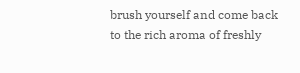brush yourself and come back to the rich aroma of freshly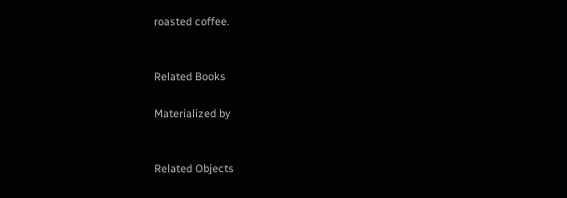roasted coffee.


Related Books

Materialized by


Related Objects